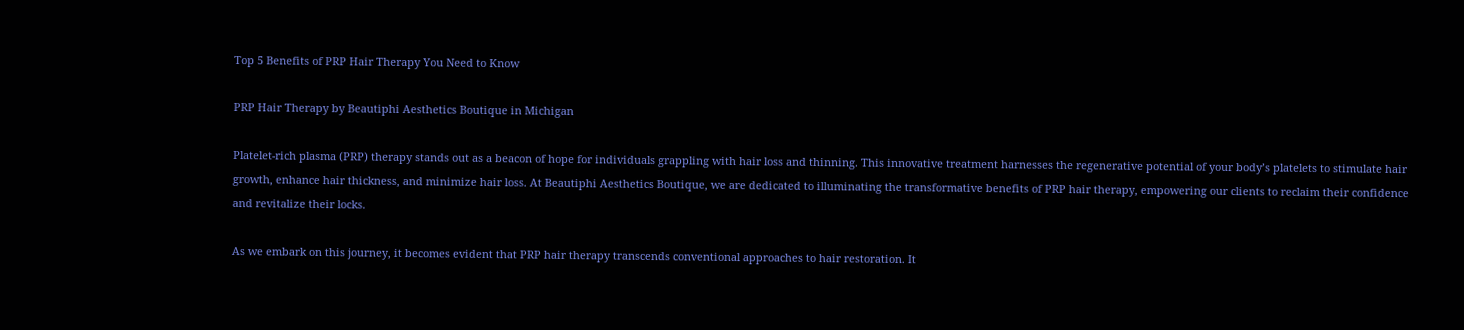Top 5 Benefits of PRP Hair Therapy You Need to Know

PRP Hair Therapy by Beautiphi Aesthetics Boutique in Michigan

Platelet-rich plasma (PRP) therapy stands out as a beacon of hope for individuals grappling with hair loss and thinning. This innovative treatment harnesses the regenerative potential of your body’s platelets to stimulate hair growth, enhance hair thickness, and minimize hair loss. At Beautiphi Aesthetics Boutique, we are dedicated to illuminating the transformative benefits of PRP hair therapy, empowering our clients to reclaim their confidence and revitalize their locks.

As we embark on this journey, it becomes evident that PRP hair therapy transcends conventional approaches to hair restoration. It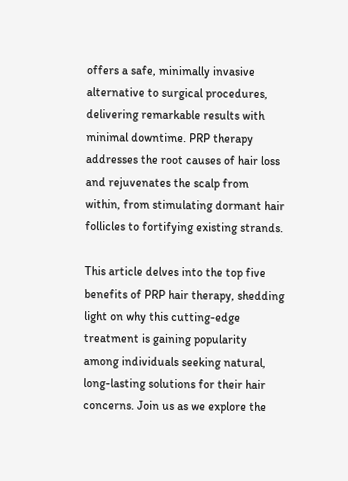offers a safe, minimally invasive alternative to surgical procedures, delivering remarkable results with minimal downtime. PRP therapy addresses the root causes of hair loss and rejuvenates the scalp from within, from stimulating dormant hair follicles to fortifying existing strands.

This article delves into the top five benefits of PRP hair therapy, shedding light on why this cutting-edge treatment is gaining popularity among individuals seeking natural, long-lasting solutions for their hair concerns. Join us as we explore the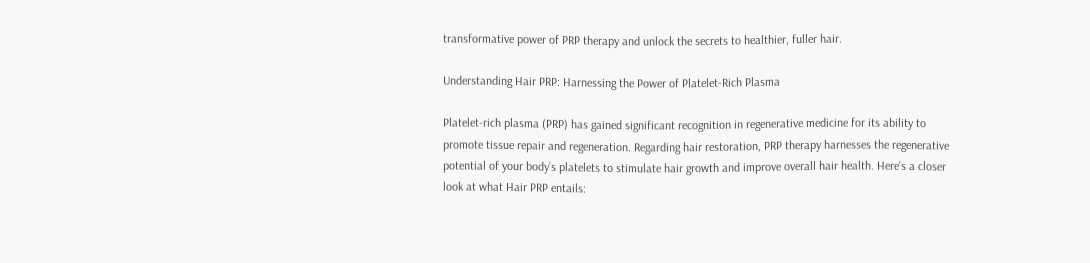transformative power of PRP therapy and unlock the secrets to healthier, fuller hair.

Understanding Hair PRP: Harnessing the Power of Platelet-Rich Plasma

Platelet-rich plasma (PRP) has gained significant recognition in regenerative medicine for its ability to promote tissue repair and regeneration. Regarding hair restoration, PRP therapy harnesses the regenerative potential of your body’s platelets to stimulate hair growth and improve overall hair health. Here’s a closer look at what Hair PRP entails: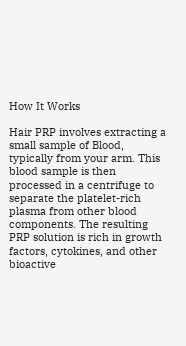How It Works

Hair PRP involves extracting a small sample of Blood, typically from your arm. This blood sample is then processed in a centrifuge to separate the platelet-rich plasma from other blood components. The resulting PRP solution is rich in growth factors, cytokines, and other bioactive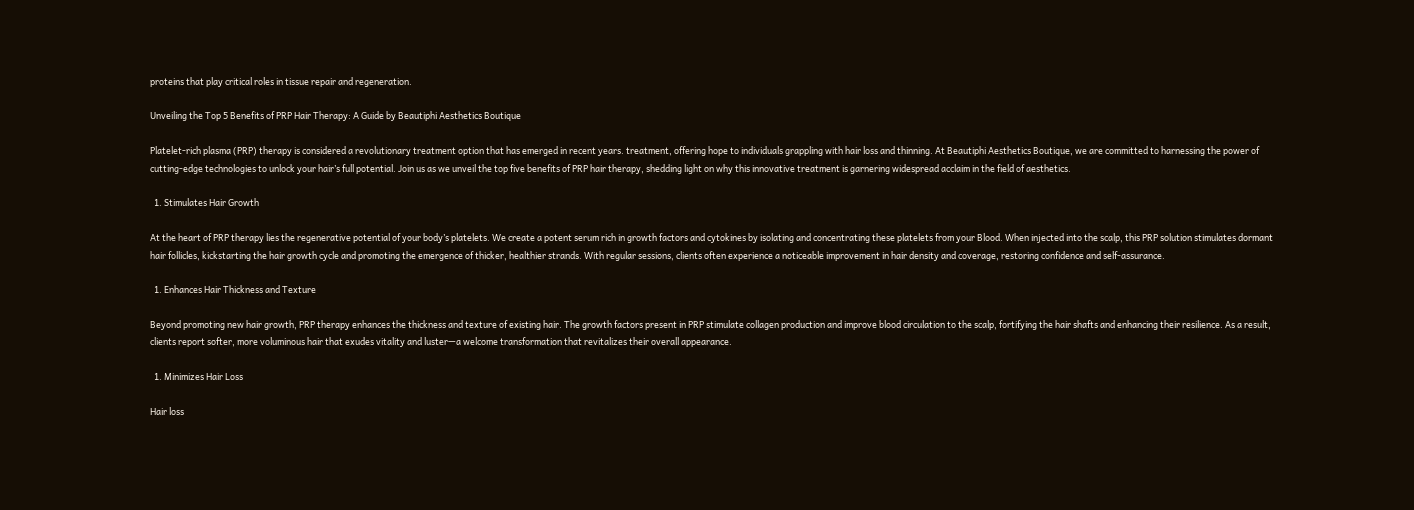proteins that play critical roles in tissue repair and regeneration.

Unveiling the Top 5 Benefits of PRP Hair Therapy: A Guide by Beautiphi Aesthetics Boutique

Platelet-rich plasma (PRP) therapy is considered a revolutionary treatment option that has emerged in recent years. treatment, offering hope to individuals grappling with hair loss and thinning. At Beautiphi Aesthetics Boutique, we are committed to harnessing the power of cutting-edge technologies to unlock your hair’s full potential. Join us as we unveil the top five benefits of PRP hair therapy, shedding light on why this innovative treatment is garnering widespread acclaim in the field of aesthetics.

  1. Stimulates Hair Growth

At the heart of PRP therapy lies the regenerative potential of your body’s platelets. We create a potent serum rich in growth factors and cytokines by isolating and concentrating these platelets from your Blood. When injected into the scalp, this PRP solution stimulates dormant hair follicles, kickstarting the hair growth cycle and promoting the emergence of thicker, healthier strands. With regular sessions, clients often experience a noticeable improvement in hair density and coverage, restoring confidence and self-assurance.

  1. Enhances Hair Thickness and Texture

Beyond promoting new hair growth, PRP therapy enhances the thickness and texture of existing hair. The growth factors present in PRP stimulate collagen production and improve blood circulation to the scalp, fortifying the hair shafts and enhancing their resilience. As a result, clients report softer, more voluminous hair that exudes vitality and luster—a welcome transformation that revitalizes their overall appearance.

  1. Minimizes Hair Loss

Hair loss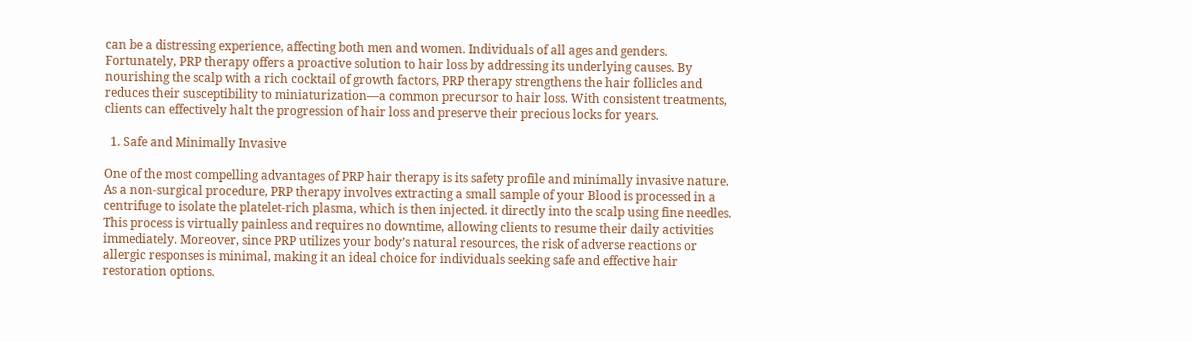can be a distressing experience, affecting both men and women. Individuals of all ages and genders. Fortunately, PRP therapy offers a proactive solution to hair loss by addressing its underlying causes. By nourishing the scalp with a rich cocktail of growth factors, PRP therapy strengthens the hair follicles and reduces their susceptibility to miniaturization—a common precursor to hair loss. With consistent treatments, clients can effectively halt the progression of hair loss and preserve their precious locks for years.

  1. Safe and Minimally Invasive

One of the most compelling advantages of PRP hair therapy is its safety profile and minimally invasive nature. As a non-surgical procedure, PRP therapy involves extracting a small sample of your Blood is processed in a centrifuge to isolate the platelet-rich plasma, which is then injected. it directly into the scalp using fine needles. This process is virtually painless and requires no downtime, allowing clients to resume their daily activities immediately. Moreover, since PRP utilizes your body’s natural resources, the risk of adverse reactions or allergic responses is minimal, making it an ideal choice for individuals seeking safe and effective hair restoration options.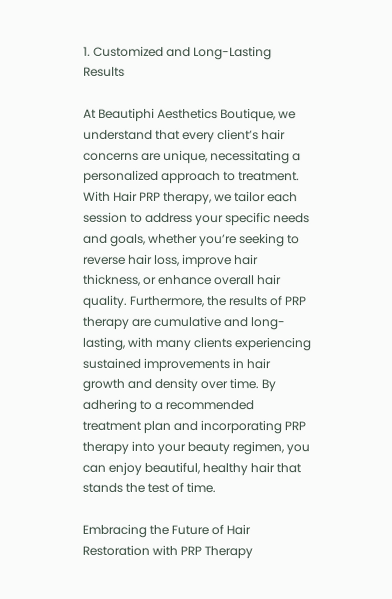1. Customized and Long-Lasting Results

At Beautiphi Aesthetics Boutique, we understand that every client’s hair concerns are unique, necessitating a personalized approach to treatment. With Hair PRP therapy, we tailor each session to address your specific needs and goals, whether you’re seeking to reverse hair loss, improve hair thickness, or enhance overall hair quality. Furthermore, the results of PRP therapy are cumulative and long-lasting, with many clients experiencing sustained improvements in hair growth and density over time. By adhering to a recommended treatment plan and incorporating PRP therapy into your beauty regimen, you can enjoy beautiful, healthy hair that stands the test of time.

Embracing the Future of Hair Restoration with PRP Therapy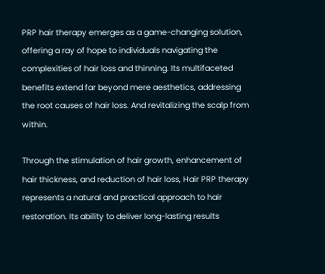PRP hair therapy emerges as a game-changing solution, offering a ray of hope to individuals navigating the complexities of hair loss and thinning. Its multifaceted benefits extend far beyond mere aesthetics, addressing the root causes of hair loss. And revitalizing the scalp from within.

Through the stimulation of hair growth, enhancement of hair thickness, and reduction of hair loss, Hair PRP therapy represents a natural and practical approach to hair restoration. Its ability to deliver long-lasting results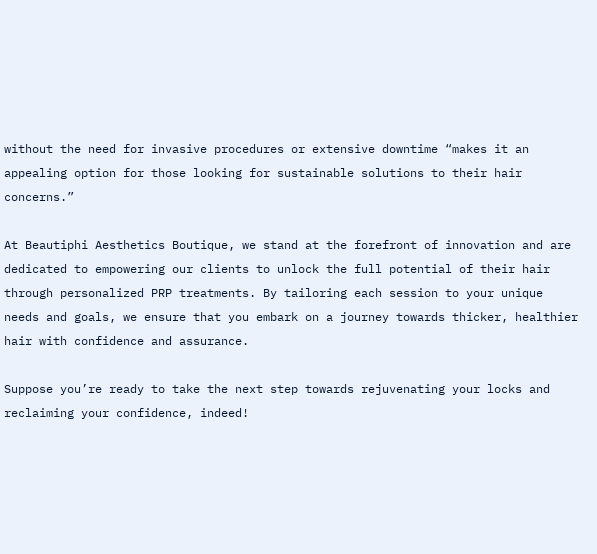without the need for invasive procedures or extensive downtime “makes it an appealing option for those looking for sustainable solutions to their hair concerns.”

At Beautiphi Aesthetics Boutique, we stand at the forefront of innovation and are dedicated to empowering our clients to unlock the full potential of their hair through personalized PRP treatments. By tailoring each session to your unique needs and goals, we ensure that you embark on a journey towards thicker, healthier hair with confidence and assurance.

Suppose you’re ready to take the next step towards rejuvenating your locks and reclaiming your confidence, indeed!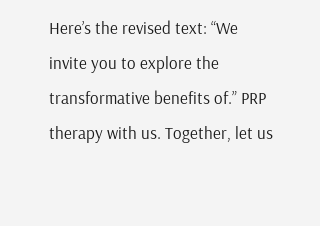Here’s the revised text: “We invite you to explore the transformative benefits of.” PRP therapy with us. Together, let us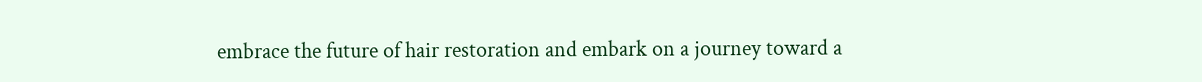embrace the future of hair restoration and embark on a journey toward a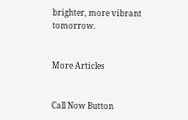brighter, more vibrant tomorrow.


More Articles


Call Now Button